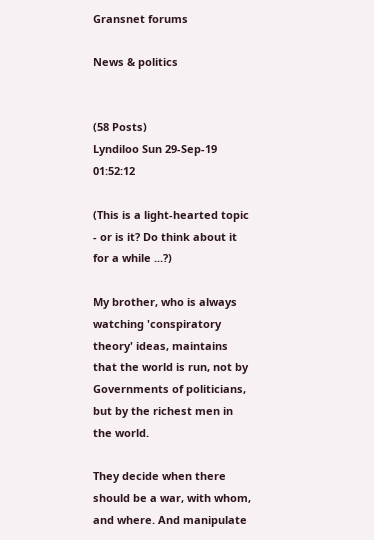Gransnet forums

News & politics


(58 Posts)
Lyndiloo Sun 29-Sep-19 01:52:12

(This is a light-hearted topic - or is it? Do think about it for a while ...?)

My brother, who is always watching 'conspiratory theory' ideas, maintains that the world is run, not by Governments of politicians, but by the richest men in the world.

They decide when there should be a war, with whom, and where. And manipulate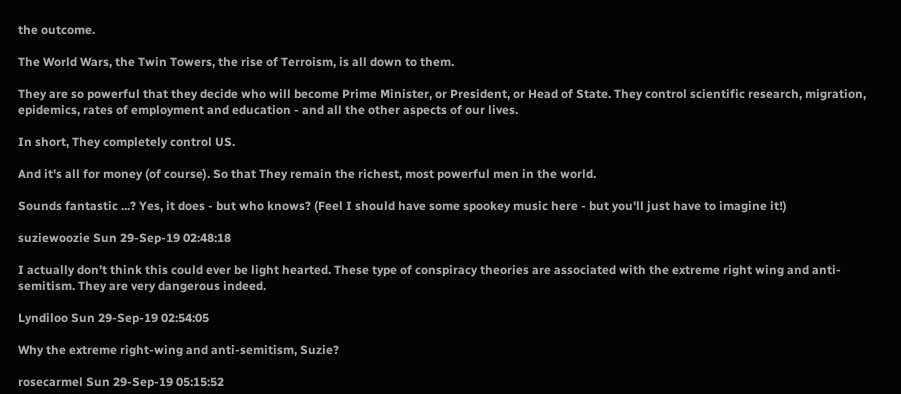the outcome.

The World Wars, the Twin Towers, the rise of Terroism, is all down to them.

They are so powerful that they decide who will become Prime Minister, or President, or Head of State. They control scientific research, migration, epidemics, rates of employment and education - and all the other aspects of our lives.

In short, They completely control US.

And it's all for money (of course). So that They remain the richest, most powerful men in the world.

Sounds fantastic ...? Yes, it does - but who knows? (Feel I should have some spookey music here - but you'll just have to imagine it!)

suziewoozie Sun 29-Sep-19 02:48:18

I actually don’t think this could ever be light hearted. These type of conspiracy theories are associated with the extreme right wing and anti- semitism. They are very dangerous indeed.

Lyndiloo Sun 29-Sep-19 02:54:05

Why the extreme right-wing and anti-semitism, Suzie?

rosecarmel Sun 29-Sep-19 05:15:52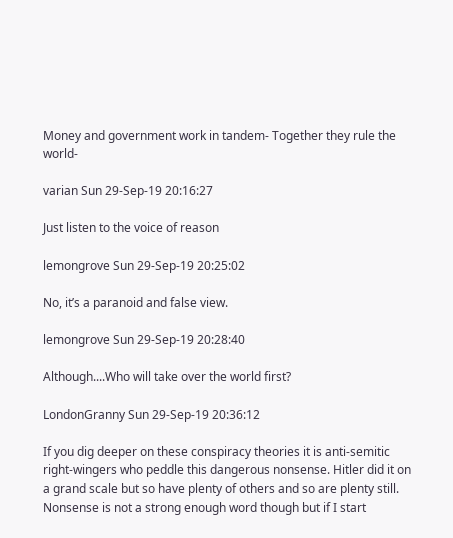Money and government work in tandem- Together they rule the world-

varian Sun 29-Sep-19 20:16:27

Just listen to the voice of reason

lemongrove Sun 29-Sep-19 20:25:02

No, it’s a paranoid and false view.

lemongrove Sun 29-Sep-19 20:28:40

Although....Who will take over the world first?

LondonGranny Sun 29-Sep-19 20:36:12

If you dig deeper on these conspiracy theories it is anti-semitic right-wingers who peddle this dangerous nonsense. Hitler did it on a grand scale but so have plenty of others and so are plenty still. Nonsense is not a strong enough word though but if I start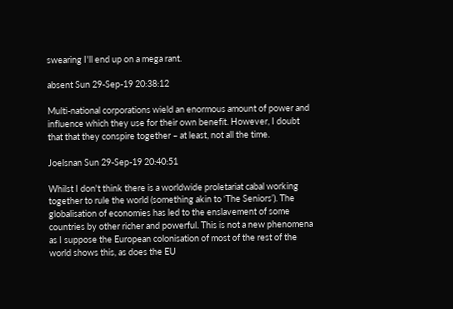swearing I'll end up on a mega rant.

absent Sun 29-Sep-19 20:38:12

Multi-national corporations wield an enormous amount of power and influence which they use for their own benefit. However, I doubt that that they conspire together – at least, not all the time.

Joelsnan Sun 29-Sep-19 20:40:51

Whilst I don't think there is a worldwide proletariat cabal working together to rule the world (something akin to ‘The Seniors’). The globalisation of economies has led to the enslavement of some countries by other richer and powerful. This is not a new phenomena as I suppose the European colonisation of most of the rest of the world shows this, as does the EU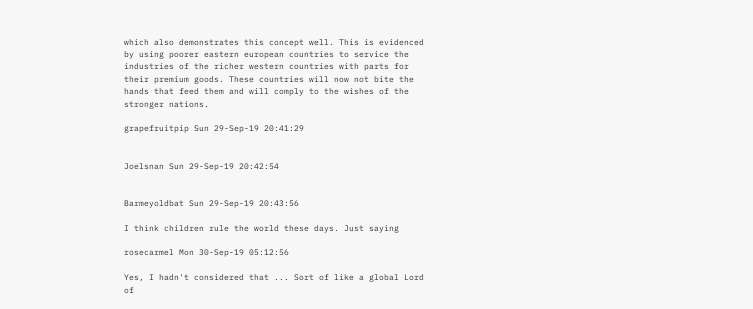which also demonstrates this concept well. This is evidenced by using poorer eastern european countries to service the industries of the richer western countries with parts for their premium goods. These countries will now not bite the hands that feed them and will comply to the wishes of the stronger nations.

grapefruitpip Sun 29-Sep-19 20:41:29


Joelsnan Sun 29-Sep-19 20:42:54


Barmeyoldbat Sun 29-Sep-19 20:43:56

I think children rule the world these days. Just saying

rosecarmel Mon 30-Sep-19 05:12:56

Yes, I hadn't considered that ... Sort of like a global Lord of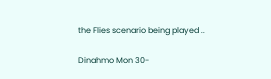the Flies scenario being played ..

Dinahmo Mon 30-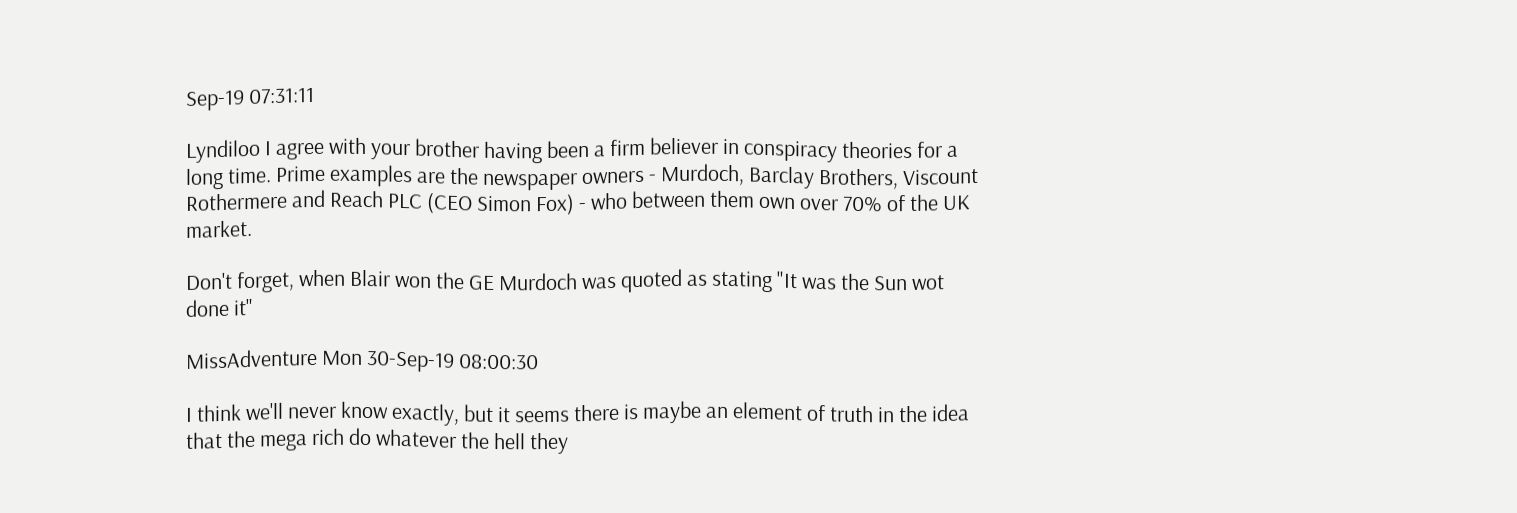Sep-19 07:31:11

Lyndiloo I agree with your brother having been a firm believer in conspiracy theories for a long time. Prime examples are the newspaper owners - Murdoch, Barclay Brothers, Viscount Rothermere and Reach PLC (CEO Simon Fox) - who between them own over 70% of the UK market.

Don't forget, when Blair won the GE Murdoch was quoted as stating "It was the Sun wot done it"

MissAdventure Mon 30-Sep-19 08:00:30

I think we'll never know exactly, but it seems there is maybe an element of truth in the idea that the mega rich do whatever the hell they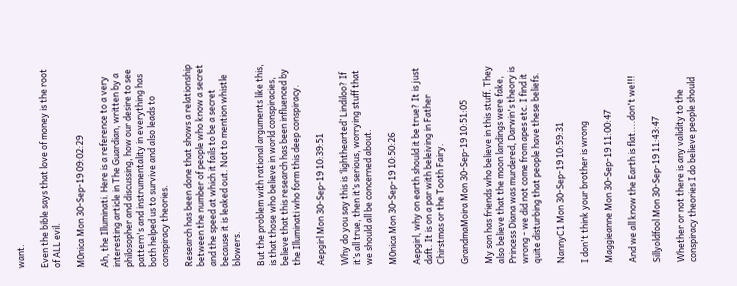want.

Even the bible says that love of money is the root of ALL evil.

M0nica Mon 30-Sep-19 09:02:29

Ah, the Illuminati. Here is a reference to a very interesting article in The Guardian, written by a philosopher and discussing, how our desire to see pattern's and instrumentality in everything has both helped us to survive and also leads to conspiracy theories.

Research has been done that shows a relationship between the number of people who know a secret and the speed at which it fails to be a secret because it is leaked out. Not to mention whistle blowers.

But the problem with rational arguments like this, is that those who believe in world conspiracies, believe that this research has been influenced by the Illuminati who form this deep conspiracy.

Aepgirl Mon 30-Sep-19 10:39:51

Why do you say this is ‘lighthearted’ Lindiloo? If it’s all true, then it’s serious, worrying stuff that we should all be concerned about.

M0nica Mon 30-Sep-19 10:50:26

Aepgirl, why on earth should it be true? It is just daft. It is on a par with beleiving in Father Chirstmas or the Tooth Fairy.

GrandmaMoira Mon 30-Sep-19 10:51:05

My son has friends who believe in this stuff. They also believe that the moon landings were fake, Princess Diana was murdered, Darwin's theory is wrong - we did not come from apes etc. I find it quite disturbing that people have these beliefs.

NannyC1 Mon 30-Sep-19 10:59:31

I don't think your brother is wrong

Maggieanne Mon 30-Sep-19 11:00:47

And we all know the Earth is flat....don't we!!!

Sillyoldfool Mon 30-Sep-19 11:43:47

Whether or not there is any validity to the conspiracy theories I do believe people should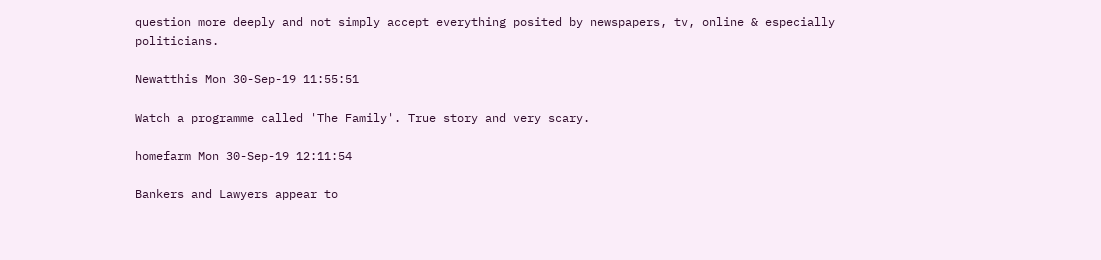question more deeply and not simply accept everything posited by newspapers, tv, online & especially politicians.

Newatthis Mon 30-Sep-19 11:55:51

Watch a programme called 'The Family'. True story and very scary.

homefarm Mon 30-Sep-19 12:11:54

Bankers and Lawyers appear to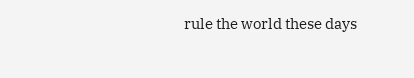rule the world these days